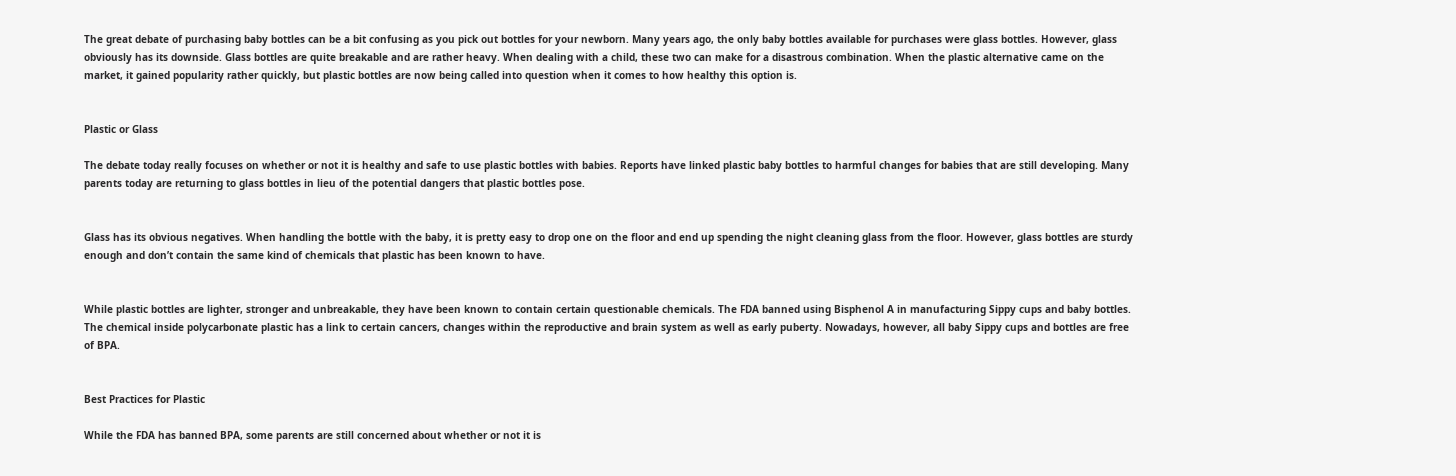The great debate of purchasing baby bottles can be a bit confusing as you pick out bottles for your newborn. Many years ago, the only baby bottles available for purchases were glass bottles. However, glass obviously has its downside. Glass bottles are quite breakable and are rather heavy. When dealing with a child, these two can make for a disastrous combination. When the plastic alternative came on the market, it gained popularity rather quickly, but plastic bottles are now being called into question when it comes to how healthy this option is.


Plastic or Glass

The debate today really focuses on whether or not it is healthy and safe to use plastic bottles with babies. Reports have linked plastic baby bottles to harmful changes for babies that are still developing. Many parents today are returning to glass bottles in lieu of the potential dangers that plastic bottles pose.


Glass has its obvious negatives. When handling the bottle with the baby, it is pretty easy to drop one on the floor and end up spending the night cleaning glass from the floor. However, glass bottles are sturdy enough and don’t contain the same kind of chemicals that plastic has been known to have.


While plastic bottles are lighter, stronger and unbreakable, they have been known to contain certain questionable chemicals. The FDA banned using Bisphenol A in manufacturing Sippy cups and baby bottles. The chemical inside polycarbonate plastic has a link to certain cancers, changes within the reproductive and brain system as well as early puberty. Nowadays, however, all baby Sippy cups and bottles are free of BPA.


Best Practices for Plastic

While the FDA has banned BPA, some parents are still concerned about whether or not it is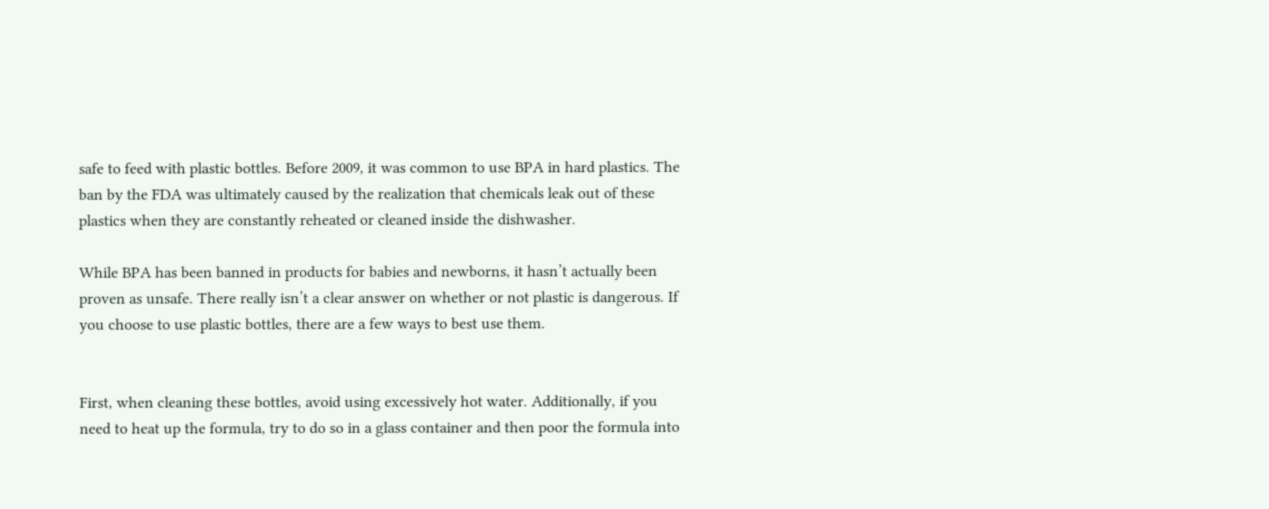safe to feed with plastic bottles. Before 2009, it was common to use BPA in hard plastics. The ban by the FDA was ultimately caused by the realization that chemicals leak out of these plastics when they are constantly reheated or cleaned inside the dishwasher.

While BPA has been banned in products for babies and newborns, it hasn’t actually been proven as unsafe. There really isn’t a clear answer on whether or not plastic is dangerous. If you choose to use plastic bottles, there are a few ways to best use them.


First, when cleaning these bottles, avoid using excessively hot water. Additionally, if you need to heat up the formula, try to do so in a glass container and then poor the formula into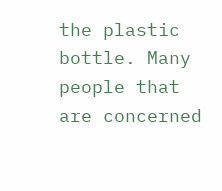the plastic bottle. Many people that are concerned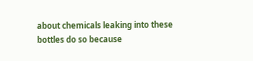about chemicals leaking into these bottles do so because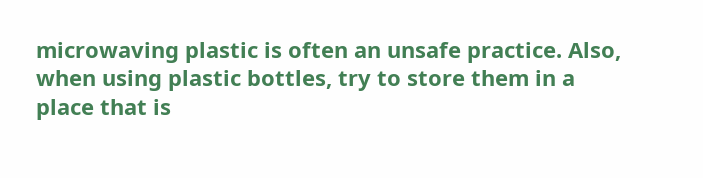microwaving plastic is often an unsafe practice. Also, when using plastic bottles, try to store them in a place that is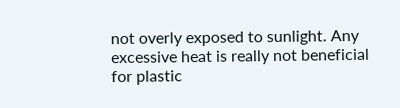not overly exposed to sunlight. Any excessive heat is really not beneficial for plastic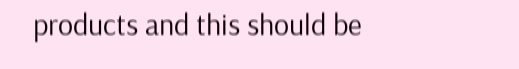products and this should be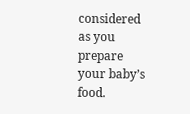considered as you prepare your baby’s food.